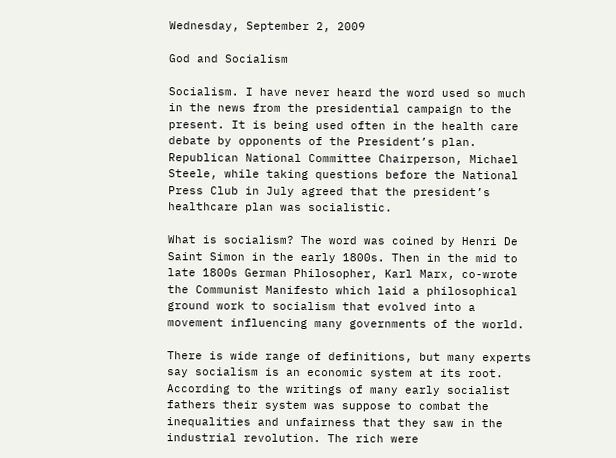Wednesday, September 2, 2009

God and Socialism

Socialism. I have never heard the word used so much in the news from the presidential campaign to the present. It is being used often in the health care debate by opponents of the President’s plan. Republican National Committee Chairperson, Michael Steele, while taking questions before the National Press Club in July agreed that the president’s healthcare plan was socialistic.

What is socialism? The word was coined by Henri De Saint Simon in the early 1800s. Then in the mid to late 1800s German Philosopher, Karl Marx, co-wrote the Communist Manifesto which laid a philosophical ground work to socialism that evolved into a movement influencing many governments of the world.

There is wide range of definitions, but many experts say socialism is an economic system at its root. According to the writings of many early socialist fathers their system was suppose to combat the inequalities and unfairness that they saw in the industrial revolution. The rich were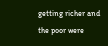getting richer and the poor were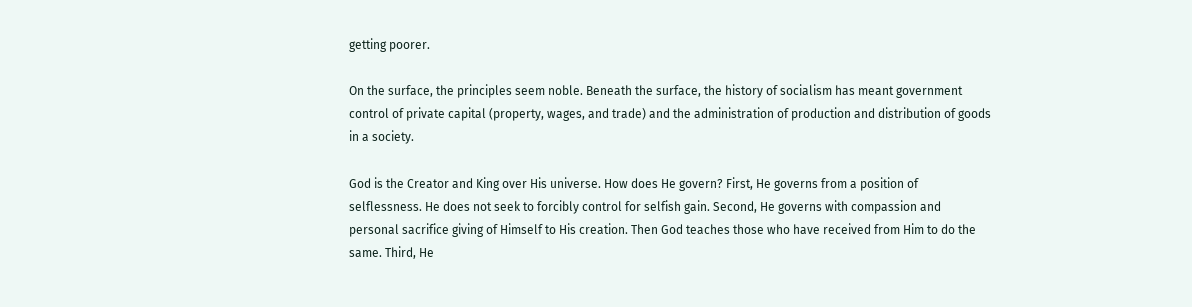getting poorer.

On the surface, the principles seem noble. Beneath the surface, the history of socialism has meant government control of private capital (property, wages, and trade) and the administration of production and distribution of goods in a society.

God is the Creator and King over His universe. How does He govern? First, He governs from a position of selflessness. He does not seek to forcibly control for selfish gain. Second, He governs with compassion and personal sacrifice giving of Himself to His creation. Then God teaches those who have received from Him to do the same. Third, He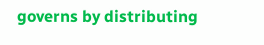governs by distributing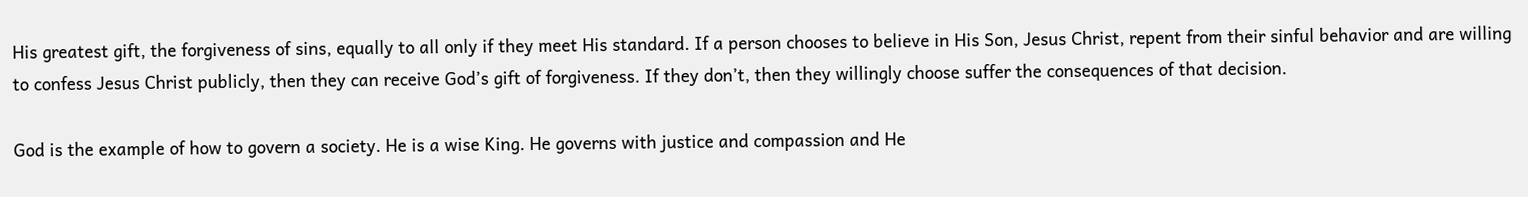His greatest gift, the forgiveness of sins, equally to all only if they meet His standard. If a person chooses to believe in His Son, Jesus Christ, repent from their sinful behavior and are willing to confess Jesus Christ publicly, then they can receive God’s gift of forgiveness. If they don’t, then they willingly choose suffer the consequences of that decision.

God is the example of how to govern a society. He is a wise King. He governs with justice and compassion and He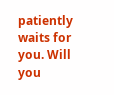patiently waits for you. Will you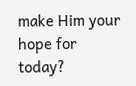make Him your hope for today?